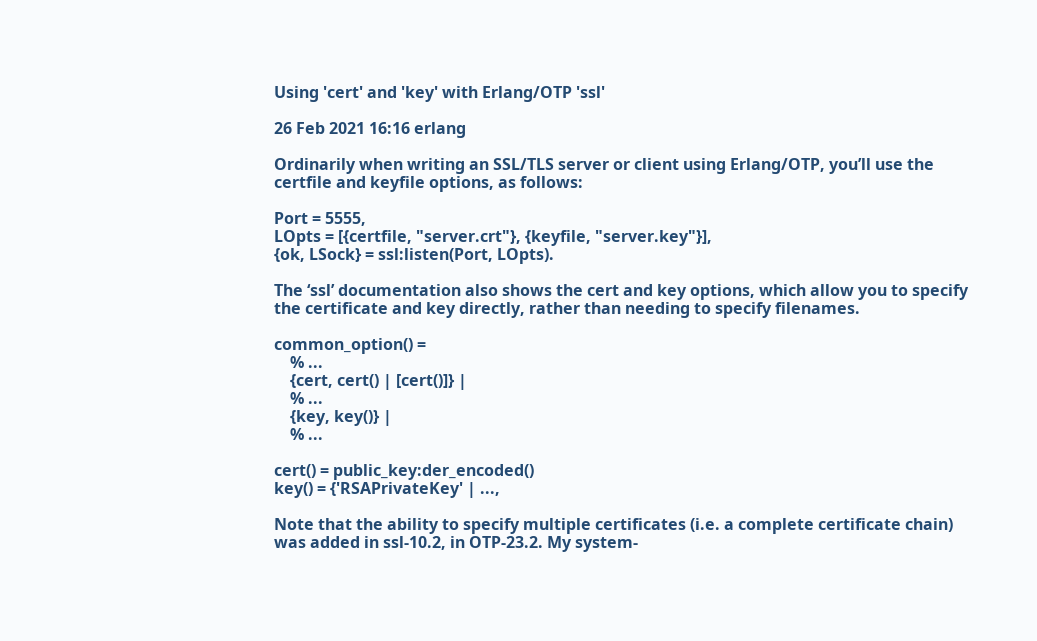Using 'cert' and 'key' with Erlang/OTP 'ssl'

26 Feb 2021 16:16 erlang

Ordinarily when writing an SSL/TLS server or client using Erlang/OTP, you’ll use the certfile and keyfile options, as follows:

Port = 5555,
LOpts = [{certfile, "server.crt"}, {keyfile, "server.key"}],
{ok, LSock} = ssl:listen(Port, LOpts).

The ‘ssl’ documentation also shows the cert and key options, which allow you to specify the certificate and key directly, rather than needing to specify filenames.

common_option() =
    % ...
    {cert, cert() | [cert()]} |
    % ...
    {key, key()} |
    % ...

cert() = public_key:der_encoded()
key() = {'RSAPrivateKey' | ...,

Note that the ability to specify multiple certificates (i.e. a complete certificate chain) was added in ssl-10.2, in OTP-23.2. My system-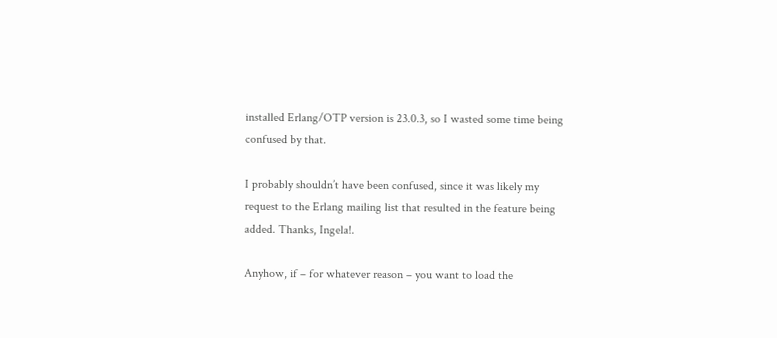installed Erlang/OTP version is 23.0.3, so I wasted some time being confused by that.

I probably shouldn’t have been confused, since it was likely my request to the Erlang mailing list that resulted in the feature being added. Thanks, Ingela!.

Anyhow, if – for whatever reason – you want to load the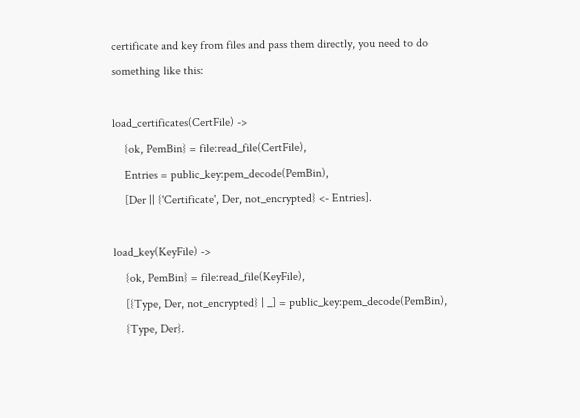certificate and key from files and pass them directly, you need to do something like this:

load_certificates(CertFile) ->
    {ok, PemBin} = file:read_file(CertFile),
    Entries = public_key:pem_decode(PemBin),
    [Der || {'Certificate', Der, not_encrypted} <- Entries].

load_key(KeyFile) ->
    {ok, PemBin} = file:read_file(KeyFile),
    [{Type, Der, not_encrypted} | _] = public_key:pem_decode(PemBin),
    {Type, Der}.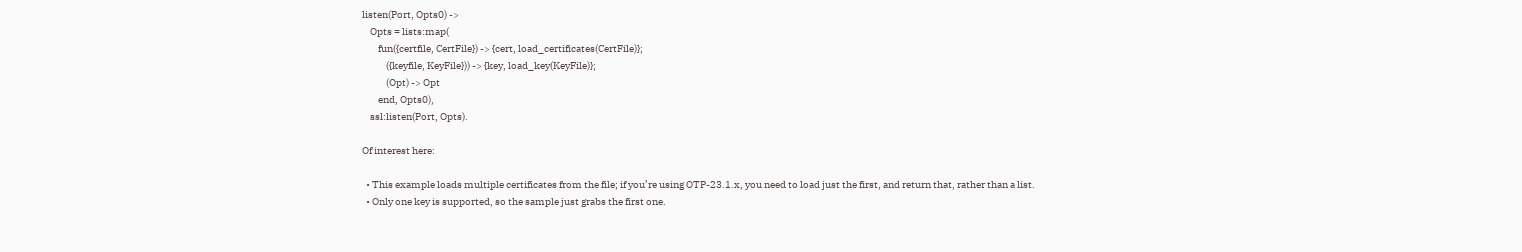listen(Port, Opts0) ->
    Opts = lists:map(
        fun({certfile, CertFile}) -> {cert, load_certificates(CertFile)};
            ({keyfile, KeyFile})) -> {key, load_key(KeyFile)};
            (Opt) -> Opt
        end, Opts0),
    ssl:listen(Port, Opts).

Of interest here:

  • This example loads multiple certificates from the file; if you’re using OTP-23.1.x, you need to load just the first, and return that, rather than a list.
  • Only one key is supported, so the sample just grabs the first one.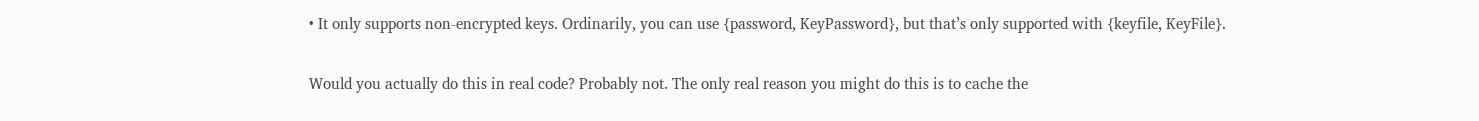• It only supports non-encrypted keys. Ordinarily, you can use {password, KeyPassword}, but that’s only supported with {keyfile, KeyFile}.

Would you actually do this in real code? Probably not. The only real reason you might do this is to cache the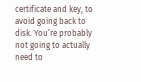certificate and key, to avoid going back to disk. You’re probably not going to actually need to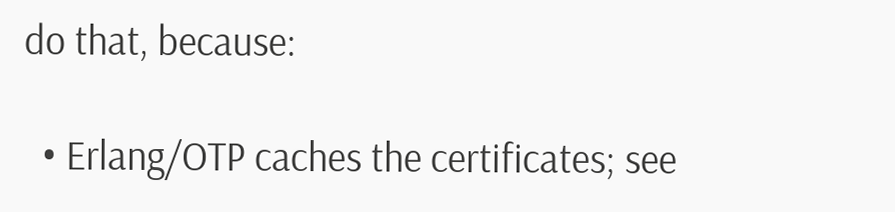do that, because:

  • Erlang/OTP caches the certificates; see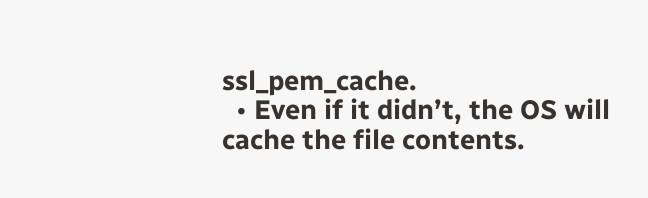ssl_pem_cache.
  • Even if it didn’t, the OS will cache the file contents.